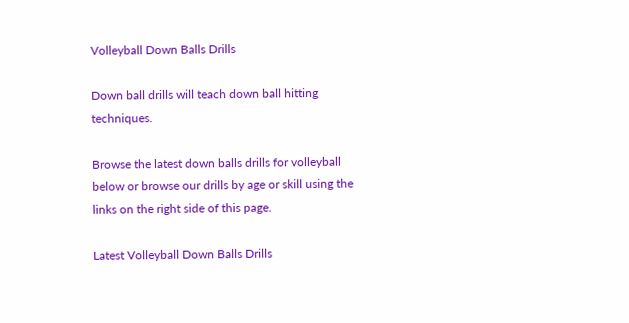Volleyball Down Balls Drills

Down ball drills will teach down ball hitting techniques.

Browse the latest down balls drills for volleyball below or browse our drills by age or skill using the links on the right side of this page.

Latest Volleyball Down Balls Drills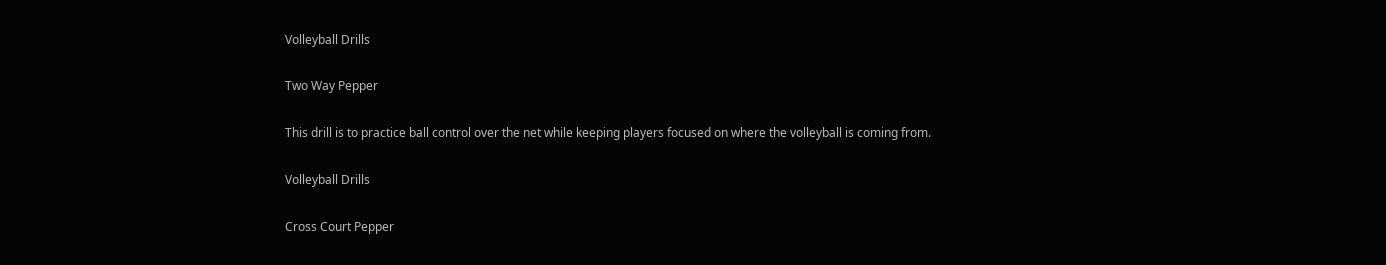Volleyball Drills

Two Way Pepper

This drill is to practice ball control over the net while keeping players focused on where the volleyball is coming from.

Volleyball Drills

Cross Court Pepper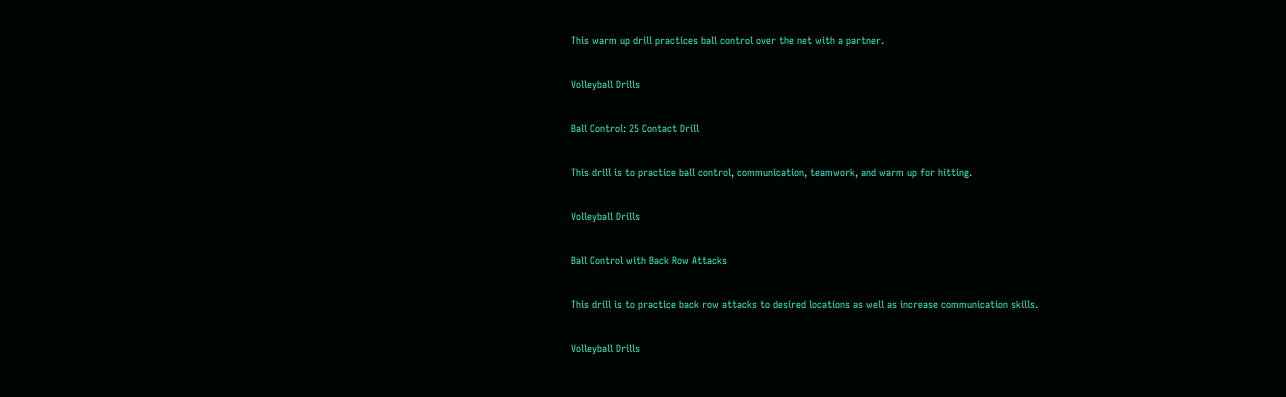This warm up drill practices ball control over the net with a partner.

Volleyball Drills

Ball Control: 25 Contact Drill

This drill is to practice ball control, communication, teamwork, and warm up for hitting.

Volleyball Drills

Ball Control with Back Row Attacks

This drill is to practice back row attacks to desired locations as well as increase communication skills.

Volleyball Drills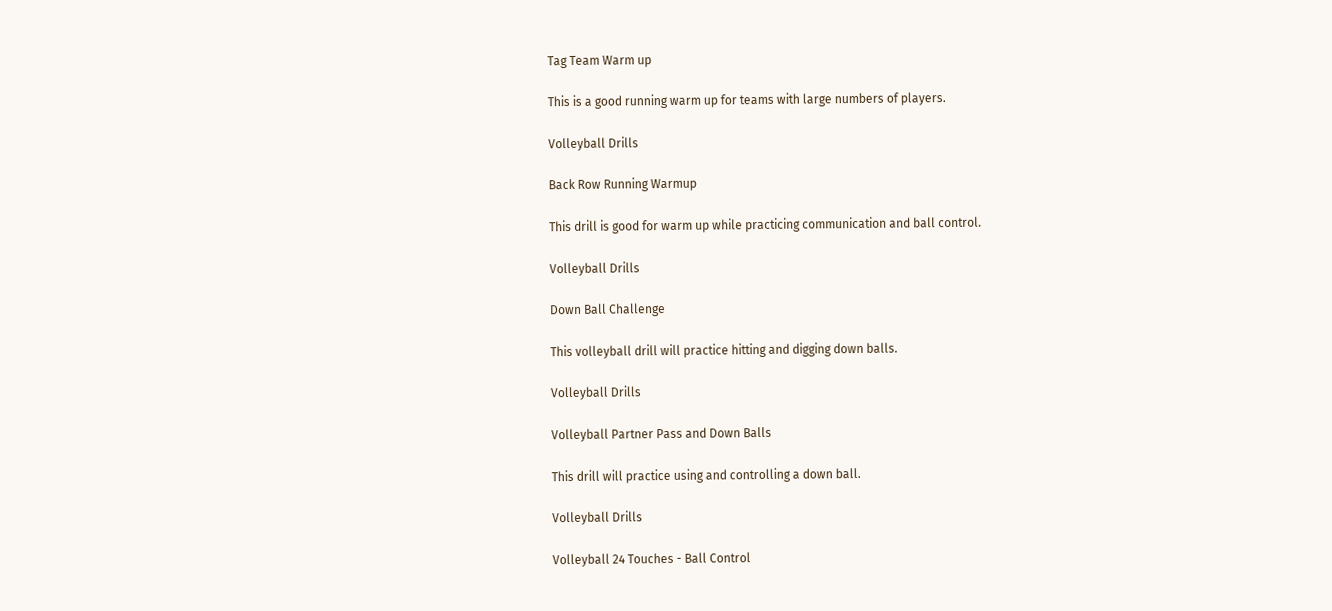Tag Team Warm up

This is a good running warm up for teams with large numbers of players.

Volleyball Drills

Back Row Running Warmup

This drill is good for warm up while practicing communication and ball control.

Volleyball Drills

Down Ball Challenge

This volleyball drill will practice hitting and digging down balls.

Volleyball Drills

Volleyball Partner Pass and Down Balls

This drill will practice using and controlling a down ball.

Volleyball Drills

Volleyball 24 Touches - Ball Control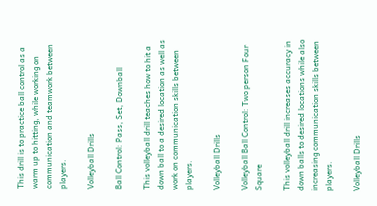This drill is to practice ball control as a warm up to hitting, while working on communication and teamwork between players.

Volleyball Drills

Ball Control: Pass, Set, Downball

This volleyball drill teaches how to hit a down ball to a desired location as well as work on communication skills between players.

Volleyball Drills

Volleyball Ball Control: Two person Four Square

This volleyball drill increases accuracy in down balls to desired locations while also increasing communication skills between players.

Volleyball Drills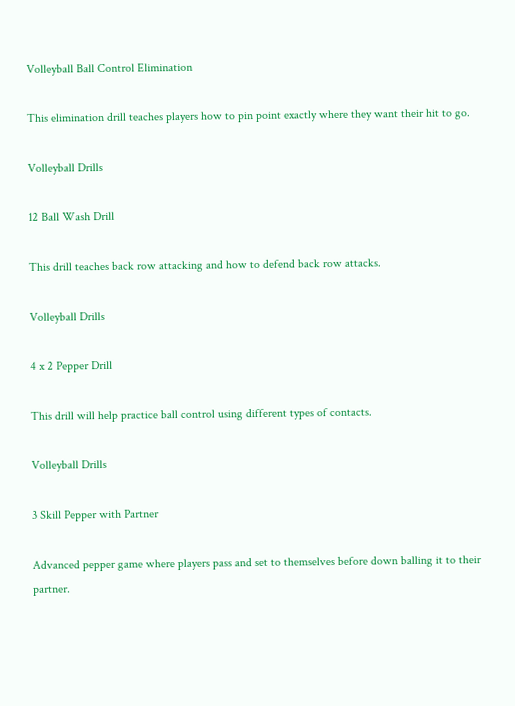Volleyball Ball Control Elimination

This elimination drill teaches players how to pin point exactly where they want their hit to go.

Volleyball Drills

12 Ball Wash Drill

This drill teaches back row attacking and how to defend back row attacks.

Volleyball Drills

4 x 2 Pepper Drill

This drill will help practice ball control using different types of contacts.

Volleyball Drills

3 Skill Pepper with Partner

Advanced pepper game where players pass and set to themselves before down balling it to their partner.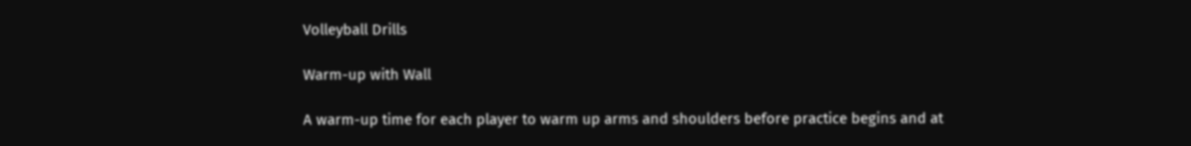Volleyball Drills

Warm-up with Wall

A warm-up time for each player to warm up arms and shoulders before practice begins and at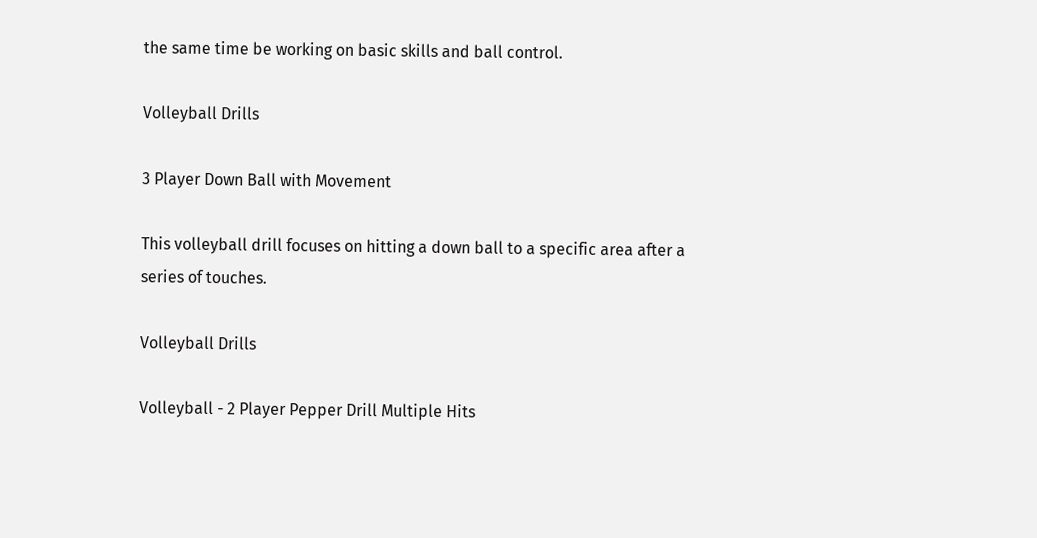the same time be working on basic skills and ball control.

Volleyball Drills

3 Player Down Ball with Movement

This volleyball drill focuses on hitting a down ball to a specific area after a series of touches.

Volleyball Drills

Volleyball - 2 Player Pepper Drill Multiple Hits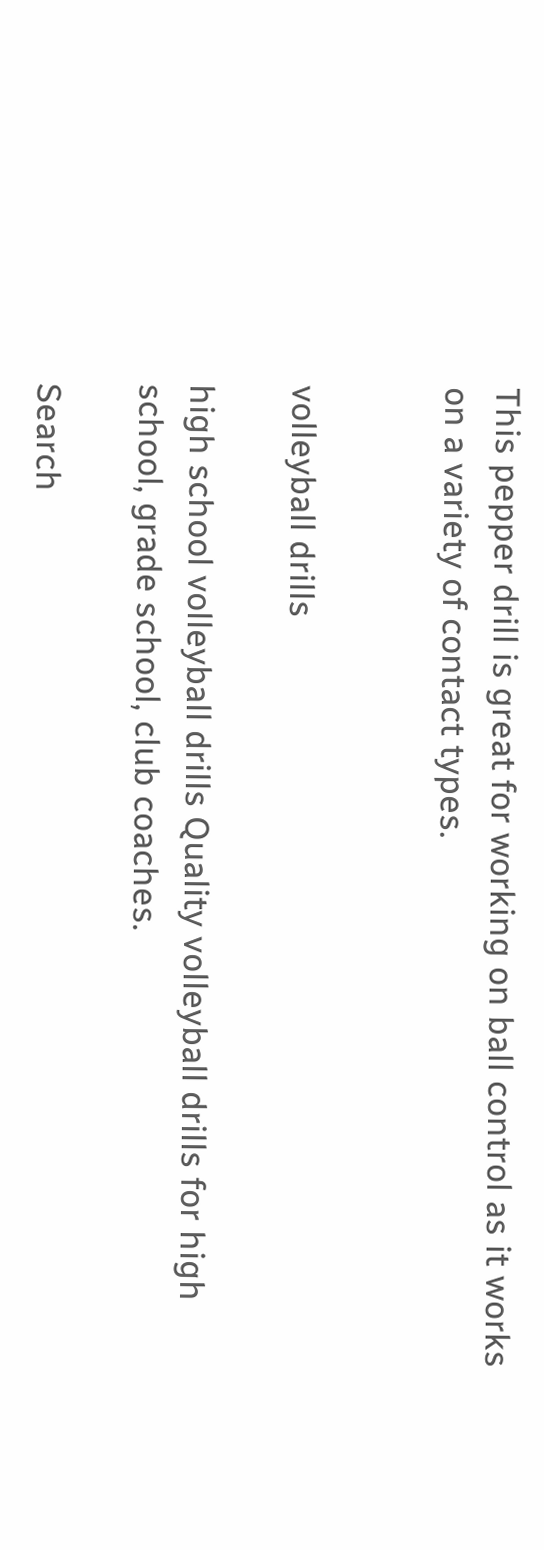This pepper drill is great for working on ball control as it works on a variety of contact types.


volleyball drills

high school volleyball drills Quality volleyball drills for high school, grade school, club coaches.

Search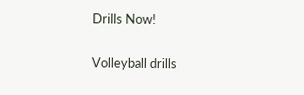Drills Now!

Volleyball drills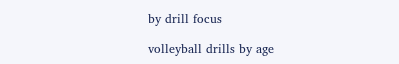by drill focus

volleyball drills by age